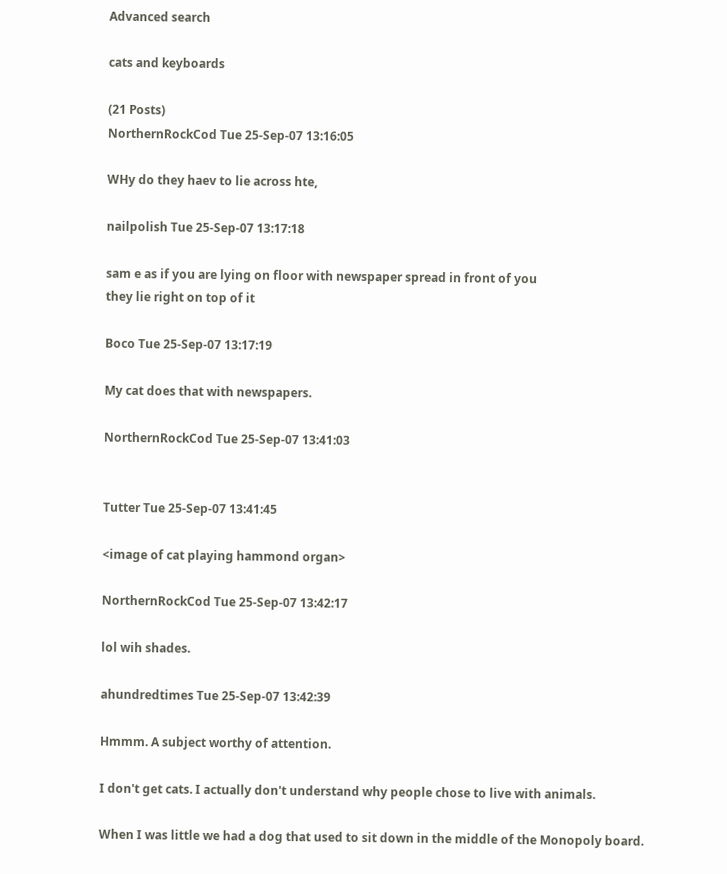Advanced search

cats and keyboards

(21 Posts)
NorthernRockCod Tue 25-Sep-07 13:16:05

WHy do they haev to lie across hte,

nailpolish Tue 25-Sep-07 13:17:18

sam e as if you are lying on floor with newspaper spread in front of you
they lie right on top of it

Boco Tue 25-Sep-07 13:17:19

My cat does that with newspapers.

NorthernRockCod Tue 25-Sep-07 13:41:03


Tutter Tue 25-Sep-07 13:41:45

<image of cat playing hammond organ>

NorthernRockCod Tue 25-Sep-07 13:42:17

lol wih shades.

ahundredtimes Tue 25-Sep-07 13:42:39

Hmmm. A subject worthy of attention.

I don't get cats. I actually don't understand why people chose to live with animals.

When I was little we had a dog that used to sit down in the middle of the Monopoly board.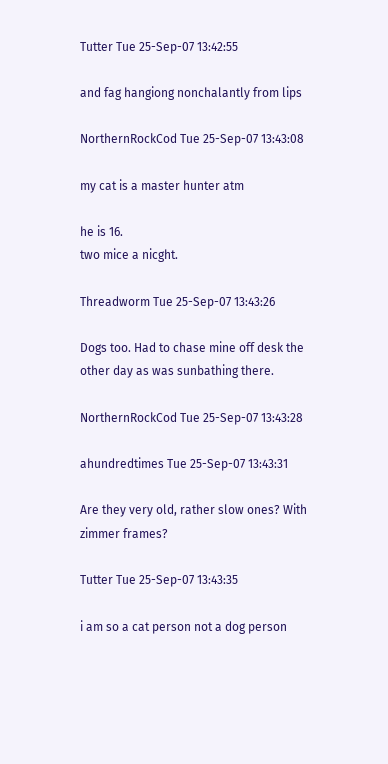Tutter Tue 25-Sep-07 13:42:55

and fag hangiong nonchalantly from lips

NorthernRockCod Tue 25-Sep-07 13:43:08

my cat is a master hunter atm

he is 16.
two mice a nicght.

Threadworm Tue 25-Sep-07 13:43:26

Dogs too. Had to chase mine off desk the other day as was sunbathing there.

NorthernRockCod Tue 25-Sep-07 13:43:28

ahundredtimes Tue 25-Sep-07 13:43:31

Are they very old, rather slow ones? With zimmer frames?

Tutter Tue 25-Sep-07 13:43:35

i am so a cat person not a dog person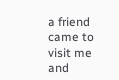a friend came to visit me and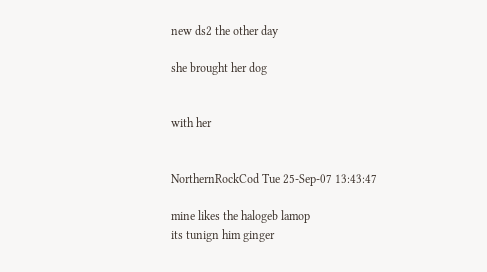new ds2 the other day

she brought her dog


with her


NorthernRockCod Tue 25-Sep-07 13:43:47

mine likes the halogeb lamop
its tunign him ginger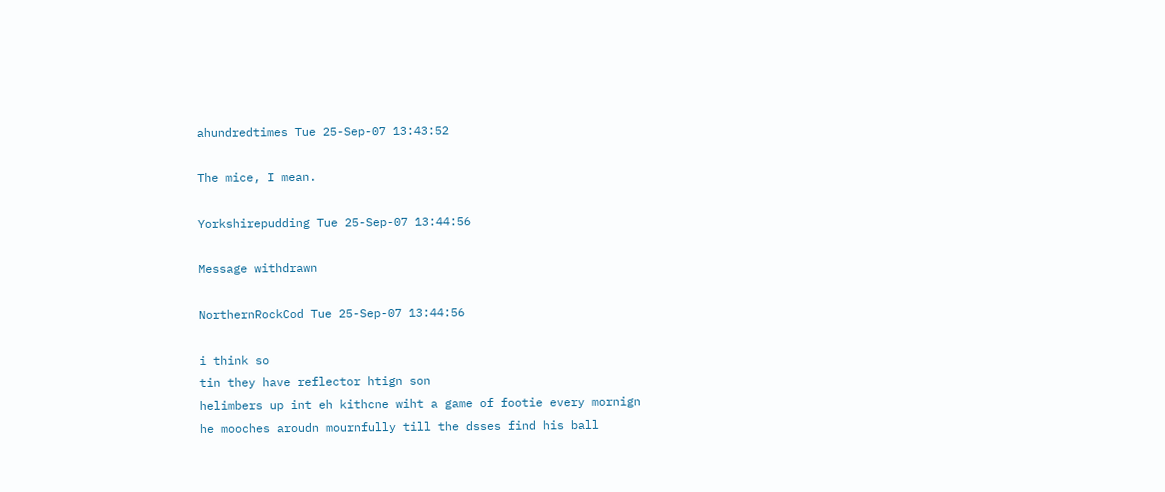ahundredtimes Tue 25-Sep-07 13:43:52

The mice, I mean.

Yorkshirepudding Tue 25-Sep-07 13:44:56

Message withdrawn

NorthernRockCod Tue 25-Sep-07 13:44:56

i think so
tin they have reflector htign son
helimbers up int eh kithcne wiht a game of footie every mornign
he mooches aroudn mournfully till the dsses find his ball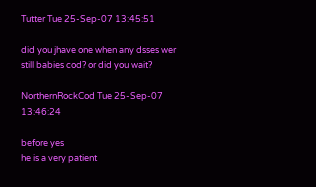Tutter Tue 25-Sep-07 13:45:51

did you jhave one when any dsses wer still babies cod? or did you wait?

NorthernRockCod Tue 25-Sep-07 13:46:24

before yes
he is a very patient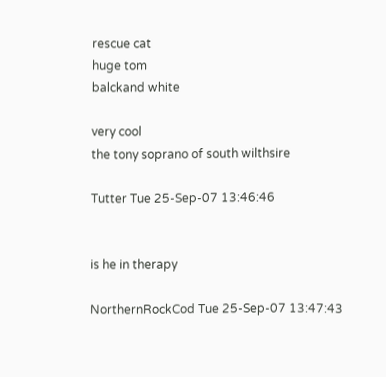rescue cat
huge tom
balckand white

very cool
the tony soprano of south wilthsire

Tutter Tue 25-Sep-07 13:46:46


is he in therapy

NorthernRockCod Tue 25-Sep-07 13:47:43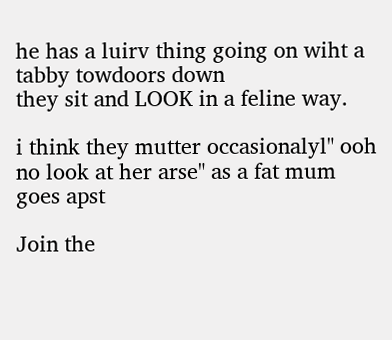he has a luirv thing going on wiht a tabby towdoors down
they sit and LOOK in a feline way.

i think they mutter occasionalyl" ooh no look at her arse" as a fat mum goes apst

Join the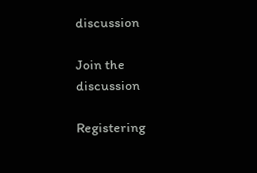discussion

Join the discussion

Registering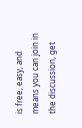is free, easy, and means you can join in the discussion, get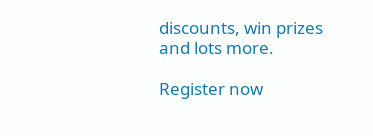discounts, win prizes and lots more.

Register now